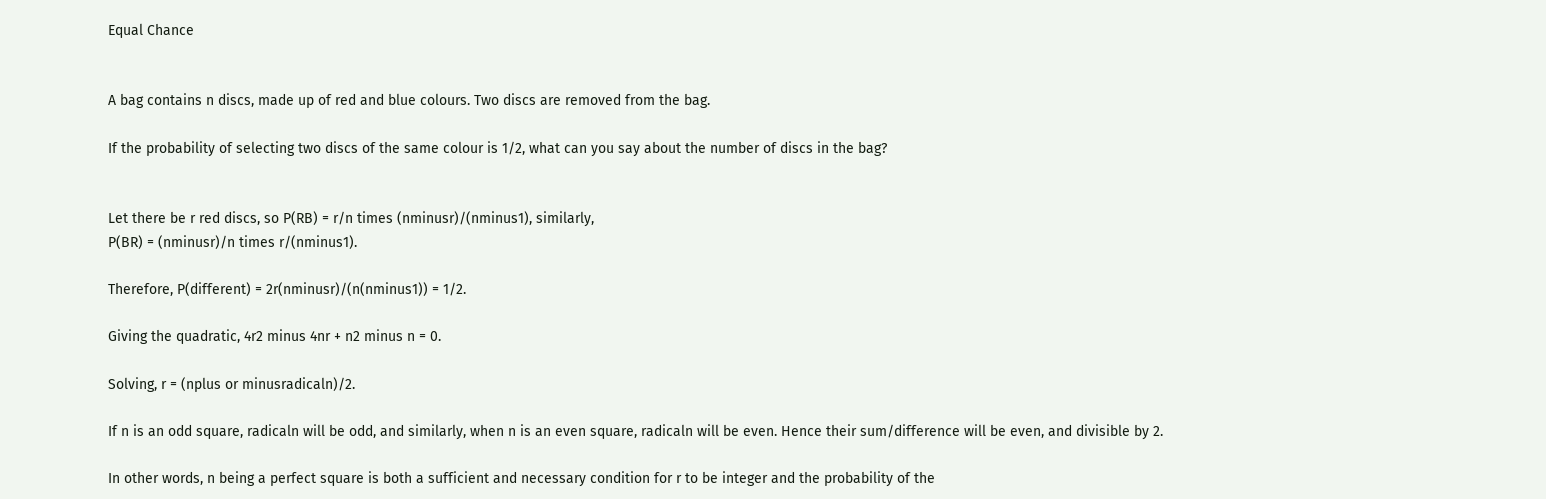Equal Chance


A bag contains n discs, made up of red and blue colours. Two discs are removed from the bag.

If the probability of selecting two discs of the same colour is 1/2, what can you say about the number of discs in the bag?


Let there be r red discs, so P(RB) = r/n times (nminusr)/(nminus1), similarly,
P(BR) = (nminusr)/n times r/(nminus1).

Therefore, P(different) = 2r(nminusr)/(n(nminus1)) = 1/2.

Giving the quadratic, 4r2 minus 4nr + n2 minus n = 0.

Solving, r = (nplus or minusradicaln)/2.

If n is an odd square, radicaln will be odd, and similarly, when n is an even square, radicaln will be even. Hence their sum/difference will be even, and divisible by 2.

In other words, n being a perfect square is both a sufficient and necessary condition for r to be integer and the probability of the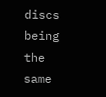discs being the same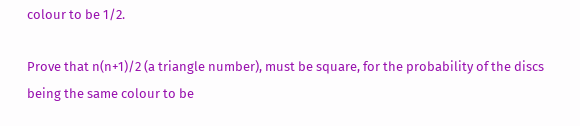colour to be 1/2.

Prove that n(n+1)/2 (a triangle number), must be square, for the probability of the discs being the same colour to be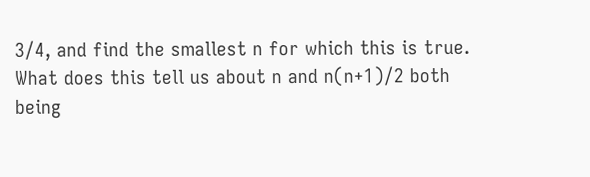3/4, and find the smallest n for which this is true.
What does this tell us about n and n(n+1)/2 both being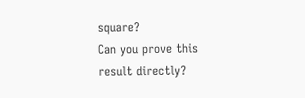square?
Can you prove this result directly?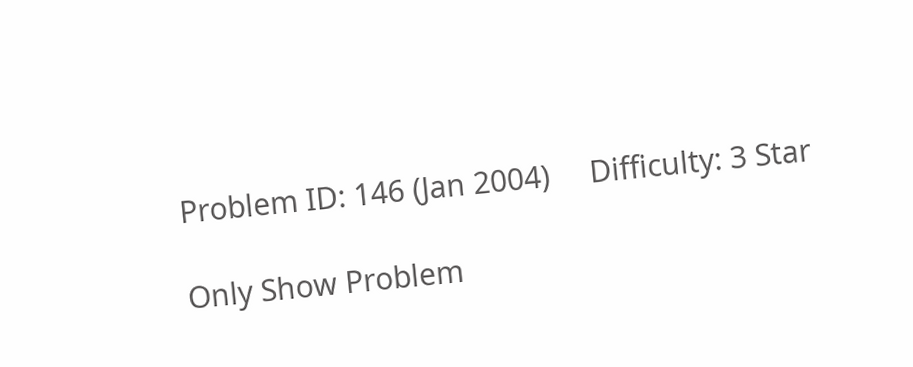Problem ID: 146 (Jan 2004)     Difficulty: 3 Star

Only Show Problem